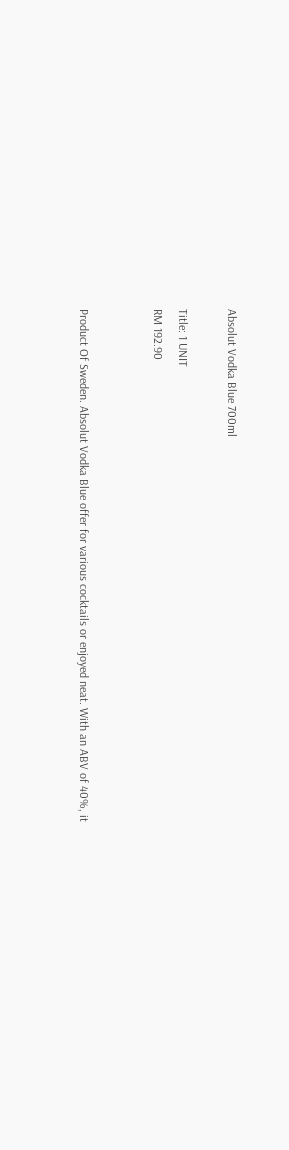Absolut Vodka Blue 700ml

Title: 1 UNIT
RM 192.90


Product Of Sweden. Absolut Vodka Blue offer for various cocktails or enjoyed neat. With an ABV of 40%, it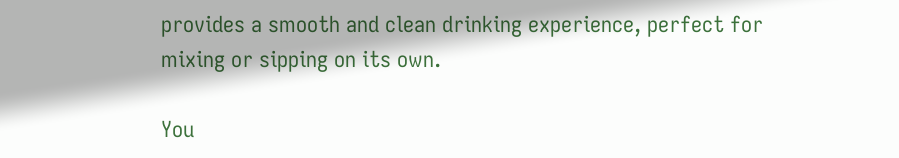provides a smooth and clean drinking experience, perfect for mixing or sipping on its own.

You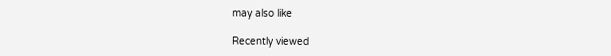may also like

Recently viewed